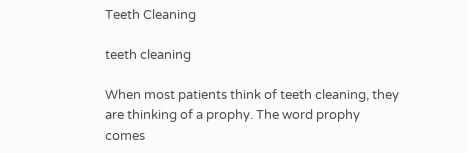Teeth Cleaning

teeth cleaning

When most patients think of teeth cleaning, they are thinking of a prophy. The word prophy comes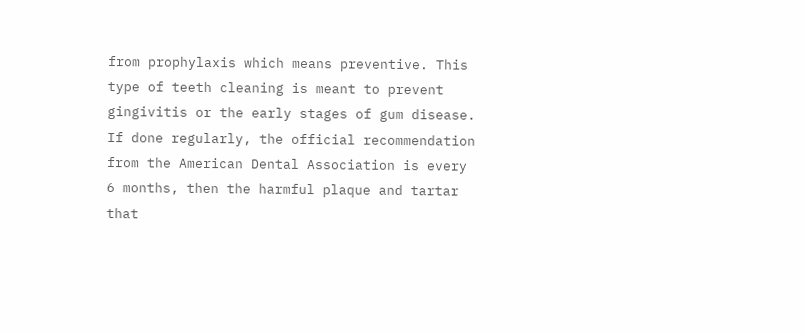from prophylaxis which means preventive. This type of teeth cleaning is meant to prevent gingivitis or the early stages of gum disease. If done regularly, the official recommendation from the American Dental Association is every 6 months, then the harmful plaque and tartar that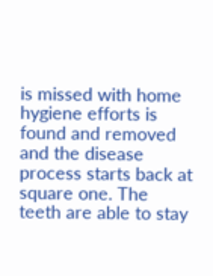is missed with home hygiene efforts is found and removed and the disease process starts back at square one. The teeth are able to stay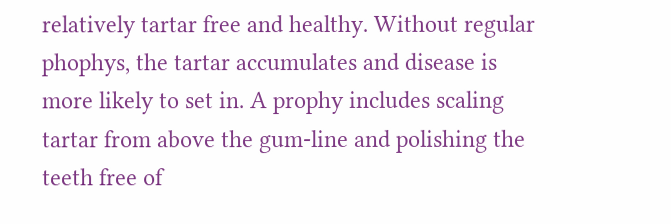relatively tartar free and healthy. Without regular phophys, the tartar accumulates and disease is more likely to set in. A prophy includes scaling tartar from above the gum-line and polishing the teeth free of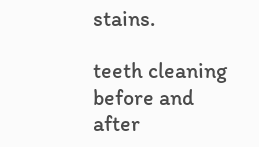stains.

teeth cleaning before and after